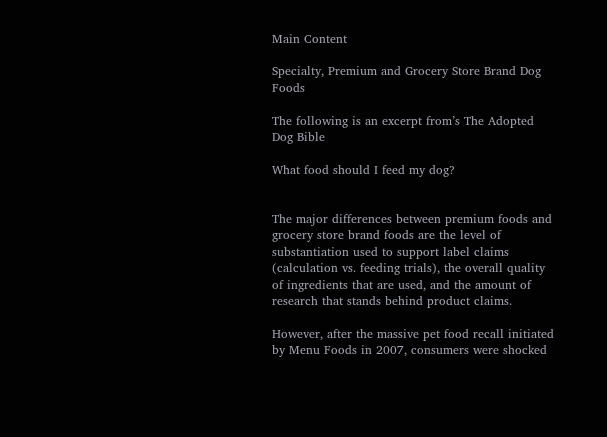Main Content

Specialty, Premium and Grocery Store Brand Dog Foods

The following is an excerpt from’s The Adopted Dog Bible

What food should I feed my dog?


The major differences between premium foods and grocery store brand foods are the level of substantiation used to support label claims (calculation vs. feeding trials), the overall quality of ingredients that are used, and the amount of research that stands behind product claims.

However, after the massive pet food recall initiated by Menu Foods in 2007, consumers were shocked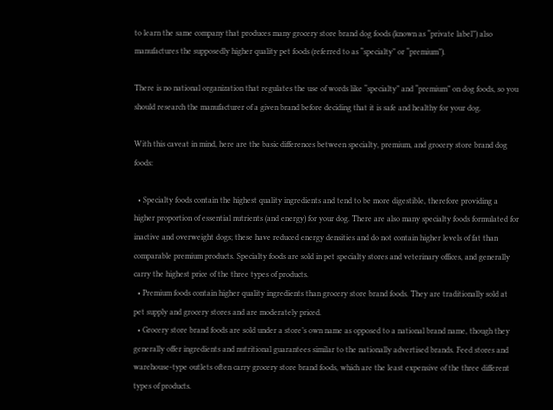to learn the same company that produces many grocery store brand dog foods (known as “private label”) also manufactures the supposedly higher quality pet foods (referred to as “specialty” or “premium”).

There is no national organization that regulates the use of words like “specialty” and “premium” on dog foods, so you should research the manufacturer of a given brand before deciding that it is safe and healthy for your dog.

With this caveat in mind, here are the basic differences between specialty, premium, and grocery store brand dog foods:

  • Specialty foods contain the highest quality ingredients and tend to be more digestible, therefore providing a higher proportion of essential nutrients (and energy) for your dog. There are also many specialty foods formulated for inactive and overweight dogs; these have reduced energy densities and do not contain higher levels of fat than comparable premium products. Specialty foods are sold in pet specialty stores and veterinary offices, and generally carry the highest price of the three types of products.
  • Premium foods contain higher quality ingredients than grocery store brand foods. They are traditionally sold at pet supply and grocery stores and are moderately priced.
  • Grocery store brand foods are sold under a store’s own name as opposed to a national brand name, though they generally offer ingredients and nutritional guarantees similar to the nationally advertised brands. Feed stores and warehouse-type outlets often carry grocery store brand foods, which are the least expensive of the three different types of products.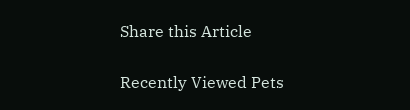Share this Article

Recently Viewed Pets